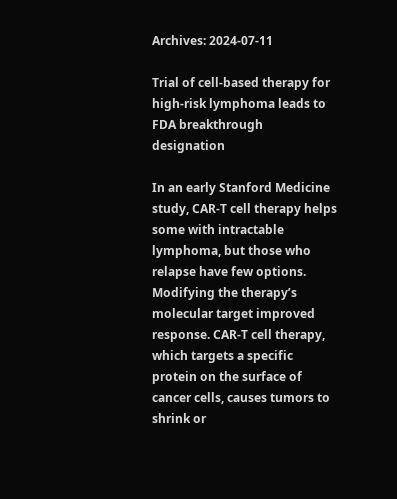Archives: 2024-07-11

Trial of cell-based therapy for high-risk lymphoma leads to FDA breakthrough designation

In an early Stanford Medicine study, CAR-T cell therapy helps some with intractable lymphoma, but those who relapse have few options. Modifying the therapy’s molecular target improved response. CAR-T cell therapy, which targets a specific protein on the surface of cancer cells, causes tumors to shrink or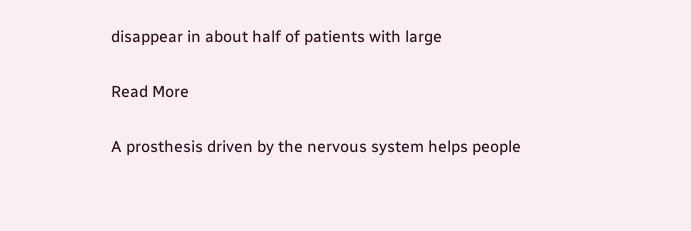disappear in about half of patients with large

Read More

A prosthesis driven by the nervous system helps people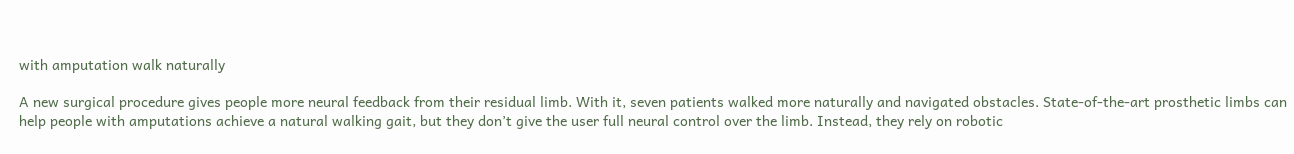with amputation walk naturally

A new surgical procedure gives people more neural feedback from their residual limb. With it, seven patients walked more naturally and navigated obstacles. State-of-the-art prosthetic limbs can help people with amputations achieve a natural walking gait, but they don’t give the user full neural control over the limb. Instead, they rely on robotic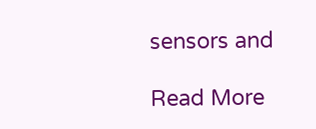sensors and

Read More